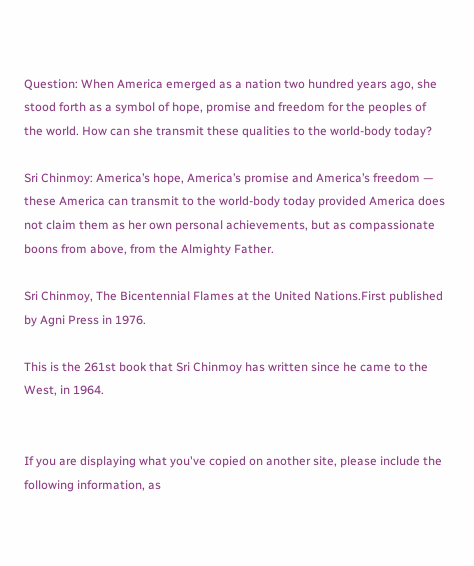Question: When America emerged as a nation two hundred years ago, she stood forth as a symbol of hope, promise and freedom for the peoples of the world. How can she transmit these qualities to the world-body today?

Sri Chinmoy: America’s hope, America’s promise and America’s freedom — these America can transmit to the world-body today provided America does not claim them as her own personal achievements, but as compassionate boons from above, from the Almighty Father.

Sri Chinmoy, The Bicentennial Flames at the United Nations.First published by Agni Press in 1976.

This is the 261st book that Sri Chinmoy has written since he came to the West, in 1964.


If you are displaying what you've copied on another site, please include the following information, as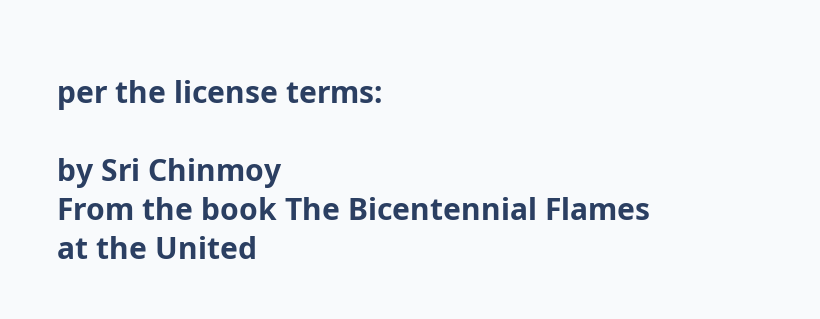per the license terms:

by Sri Chinmoy
From the book The Bicentennial Flames at the United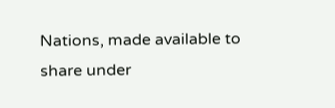Nations, made available to share under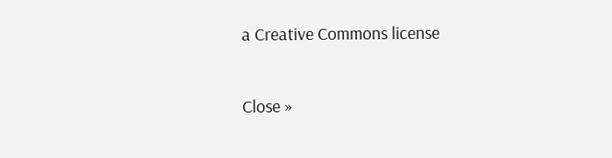a Creative Commons license

Close »